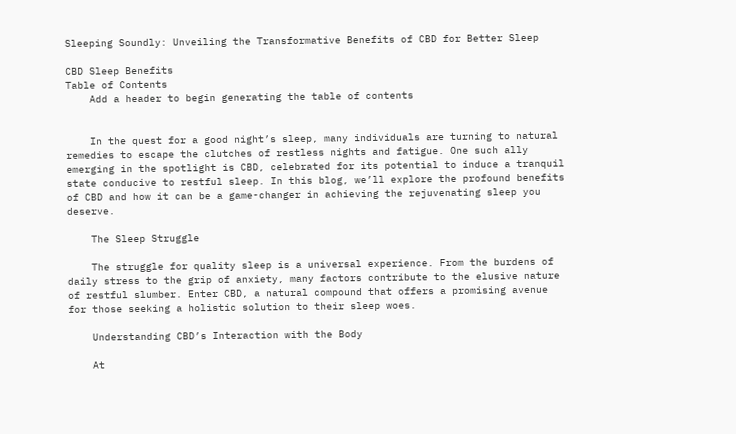Sleeping Soundly: Unveiling the Transformative Benefits of CBD for Better Sleep

CBD Sleep Benefits
Table of Contents
    Add a header to begin generating the table of contents


    In the quest for a good night’s sleep, many individuals are turning to natural remedies to escape the clutches of restless nights and fatigue. One such ally emerging in the spotlight is CBD, celebrated for its potential to induce a tranquil state conducive to restful sleep. In this blog, we’ll explore the profound benefits of CBD and how it can be a game-changer in achieving the rejuvenating sleep you deserve.

    The Sleep Struggle

    The struggle for quality sleep is a universal experience. From the burdens of daily stress to the grip of anxiety, many factors contribute to the elusive nature of restful slumber. Enter CBD, a natural compound that offers a promising avenue for those seeking a holistic solution to their sleep woes.

    Understanding CBD’s Interaction with the Body

    At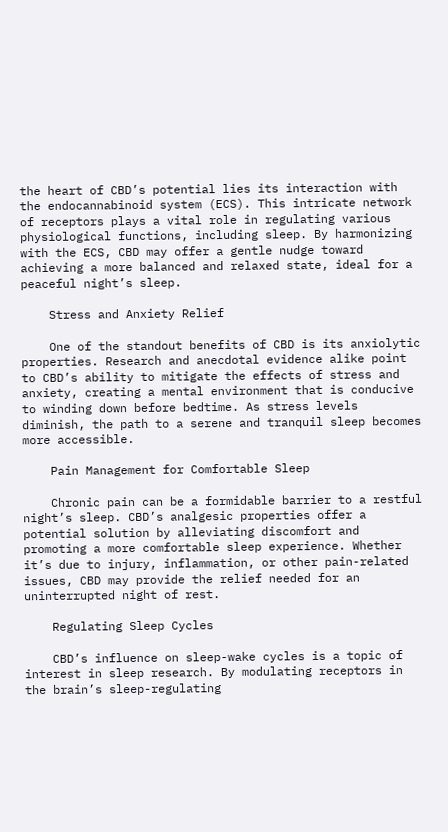the heart of CBD’s potential lies its interaction with the endocannabinoid system (ECS). This intricate network of receptors plays a vital role in regulating various physiological functions, including sleep. By harmonizing with the ECS, CBD may offer a gentle nudge toward achieving a more balanced and relaxed state, ideal for a peaceful night’s sleep.

    Stress and Anxiety Relief

    One of the standout benefits of CBD is its anxiolytic properties. Research and anecdotal evidence alike point to CBD’s ability to mitigate the effects of stress and anxiety, creating a mental environment that is conducive to winding down before bedtime. As stress levels diminish, the path to a serene and tranquil sleep becomes more accessible.

    Pain Management for Comfortable Sleep

    Chronic pain can be a formidable barrier to a restful night’s sleep. CBD’s analgesic properties offer a potential solution by alleviating discomfort and promoting a more comfortable sleep experience. Whether it’s due to injury, inflammation, or other pain-related issues, CBD may provide the relief needed for an uninterrupted night of rest.

    Regulating Sleep Cycles

    CBD’s influence on sleep-wake cycles is a topic of interest in sleep research. By modulating receptors in the brain’s sleep-regulating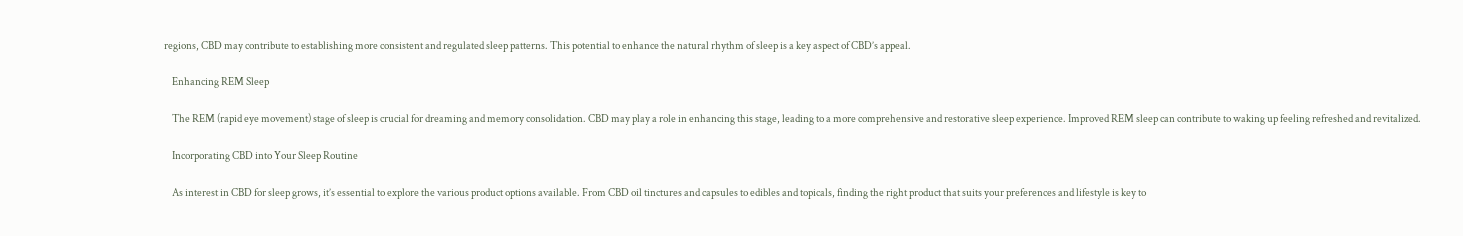regions, CBD may contribute to establishing more consistent and regulated sleep patterns. This potential to enhance the natural rhythm of sleep is a key aspect of CBD’s appeal.

    Enhancing REM Sleep

    The REM (rapid eye movement) stage of sleep is crucial for dreaming and memory consolidation. CBD may play a role in enhancing this stage, leading to a more comprehensive and restorative sleep experience. Improved REM sleep can contribute to waking up feeling refreshed and revitalized.

    Incorporating CBD into Your Sleep Routine

    As interest in CBD for sleep grows, it’s essential to explore the various product options available. From CBD oil tinctures and capsules to edibles and topicals, finding the right product that suits your preferences and lifestyle is key to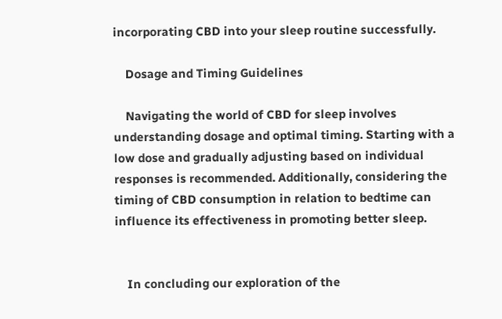incorporating CBD into your sleep routine successfully.

    Dosage and Timing Guidelines

    Navigating the world of CBD for sleep involves understanding dosage and optimal timing. Starting with a low dose and gradually adjusting based on individual responses is recommended. Additionally, considering the timing of CBD consumption in relation to bedtime can influence its effectiveness in promoting better sleep.


    In concluding our exploration of the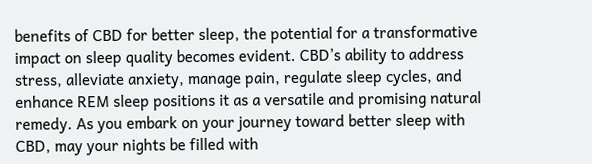benefits of CBD for better sleep, the potential for a transformative impact on sleep quality becomes evident. CBD’s ability to address stress, alleviate anxiety, manage pain, regulate sleep cycles, and enhance REM sleep positions it as a versatile and promising natural remedy. As you embark on your journey toward better sleep with CBD, may your nights be filled with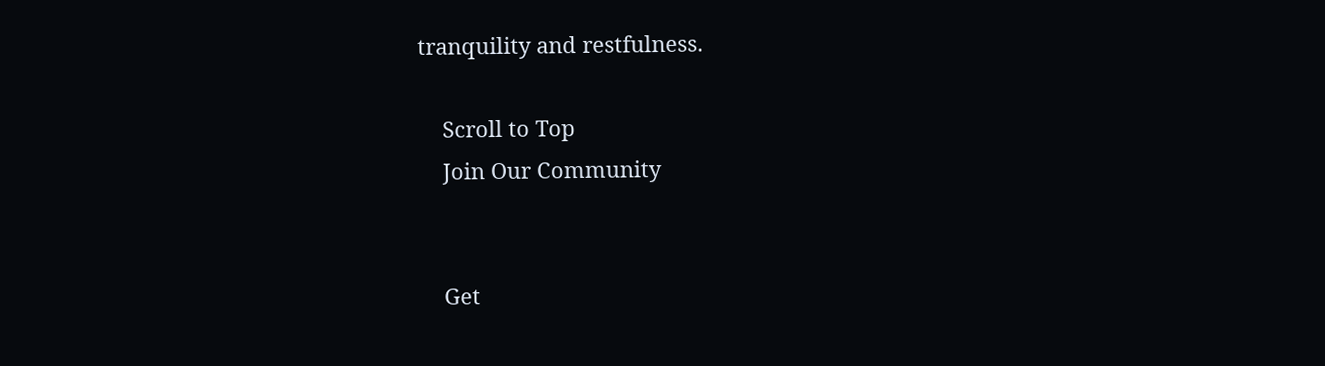tranquility and restfulness.

    Scroll to Top
    Join Our Community


    Get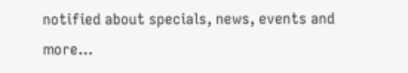notified about specials, news, events and more…